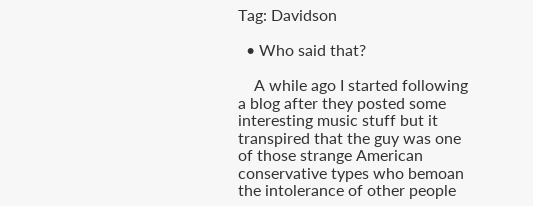Tag: Davidson

  • Who said that?

    A while ago I started following a blog after they posted some interesting music stuff but it transpired that the guy was one of those strange American conservative types who bemoan the intolerance of other people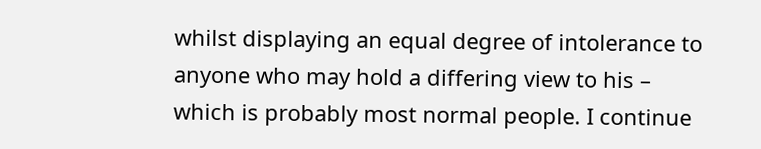whilst displaying an equal degree of intolerance to anyone who may hold a differing view to his – which is probably most normal people. I continue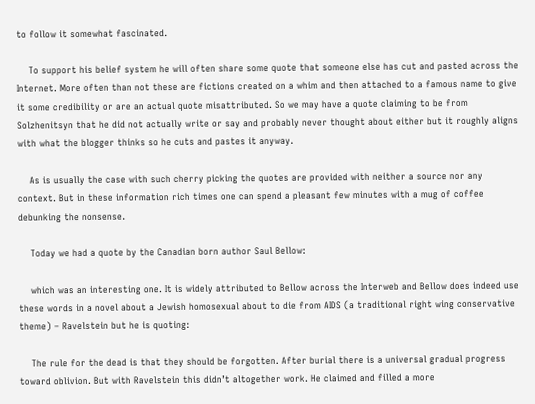to follow it somewhat fascinated.

    To support his belief system he will often share some quote that someone else has cut and pasted across the Internet. More often than not these are fictions created on a whim and then attached to a famous name to give it some credibility or are an actual quote misattributed. So we may have a quote claiming to be from Solzhenitsyn that he did not actually write or say and probably never thought about either but it roughly aligns with what the blogger thinks so he cuts and pastes it anyway.

    As is usually the case with such cherry picking the quotes are provided with neither a source nor any context. But in these information rich times one can spend a pleasant few minutes with a mug of coffee debunking the nonsense.

    Today we had a quote by the Canadian born author Saul Bellow:

    which was an interesting one. It is widely attributed to Bellow across the Interweb and Bellow does indeed use these words in a novel about a Jewish homosexual about to die from AIDS (a traditional right wing conservative theme) – Ravelstein but he is quoting:

    The rule for the dead is that they should be forgotten. After burial there is a universal gradual progress toward oblivion. But with Ravelstein this didn’t altogether work. He claimed and filled a more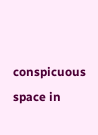conspicuous space in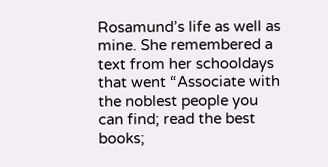Rosamund’s life as well as mine. She remembered a text from her schooldays that went “Associate with the noblest people you can find; read the best books;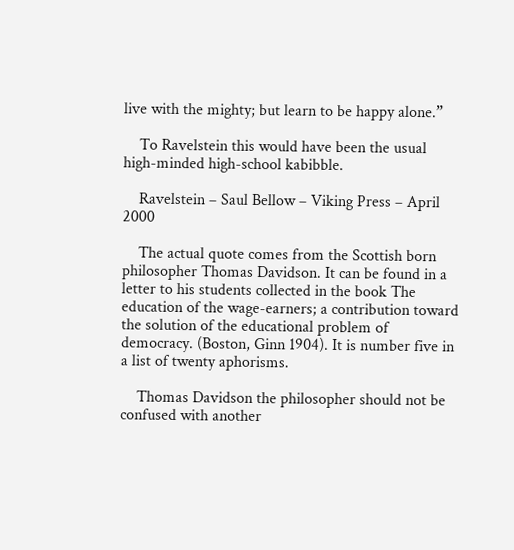live with the mighty; but learn to be happy alone.”

    To Ravelstein this would have been the usual high-minded high-school kabibble.

    Ravelstein – Saul Bellow – Viking Press – April 2000

    The actual quote comes from the Scottish born philosopher Thomas Davidson. It can be found in a letter to his students collected in the book The education of the wage-earners; a contribution toward the solution of the educational problem of democracy. (Boston, Ginn 1904). It is number five in a list of twenty aphorisms.

    Thomas Davidson the philosopher should not be confused with another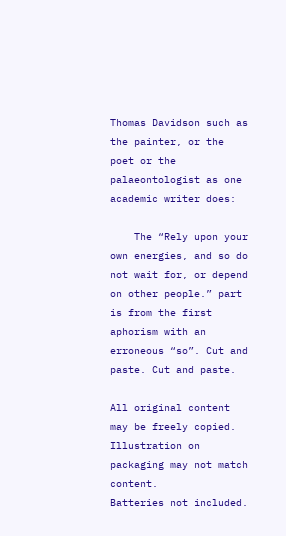Thomas Davidson such as the painter, or the poet or the palaeontologist as one academic writer does:

    The “Rely upon your own energies, and so do not wait for, or depend on other people.” part is from the first aphorism with an erroneous “so”. Cut and paste. Cut and paste.

All original content may be freely copied. Illustration on packaging may not match content.
Batteries not included.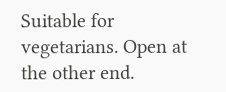Suitable for vegetarians. Open at the other end.